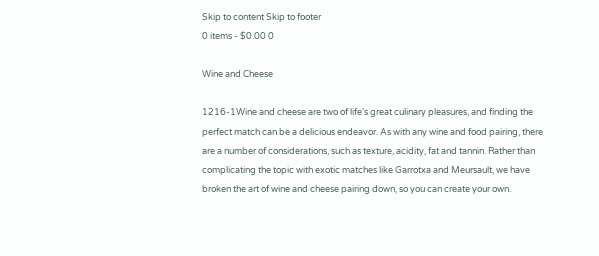Skip to content Skip to footer
0 items - $0.00 0

Wine and Cheese

1216-1Wine and cheese are two of life’s great culinary pleasures, and finding the perfect match can be a delicious endeavor. As with any wine and food pairing, there are a number of considerations, such as texture, acidity, fat and tannin. Rather than complicating the topic with exotic matches like Garrotxa and Meursault, we have broken the art of wine and cheese pairing down, so you can create your own.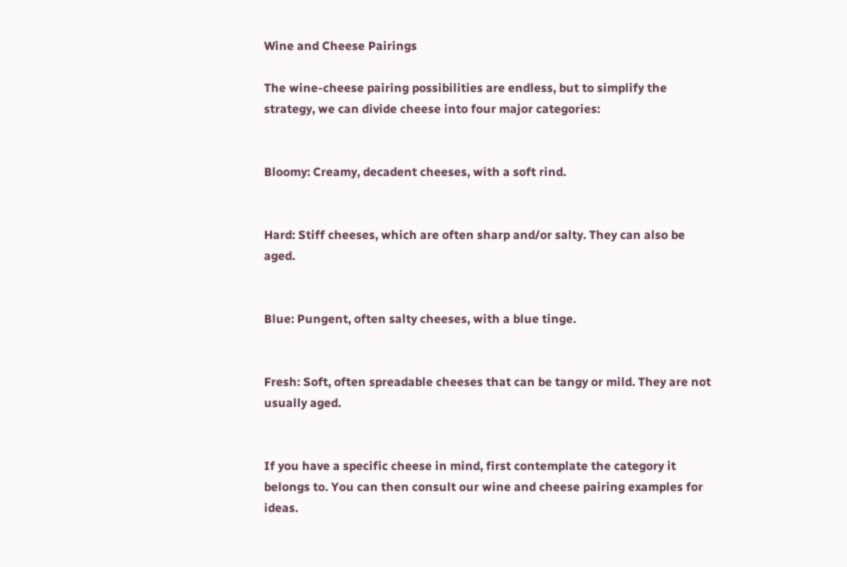Wine and Cheese Pairings

The wine-cheese pairing possibilities are endless, but to simplify the strategy, we can divide cheese into four major categories:


Bloomy: Creamy, decadent cheeses, with a soft rind.


Hard: Stiff cheeses, which are often sharp and/or salty. They can also be aged.


Blue: Pungent, often salty cheeses, with a blue tinge.


Fresh: Soft, often spreadable cheeses that can be tangy or mild. They are not usually aged.


If you have a specific cheese in mind, first contemplate the category it belongs to. You can then consult our wine and cheese pairing examples for ideas.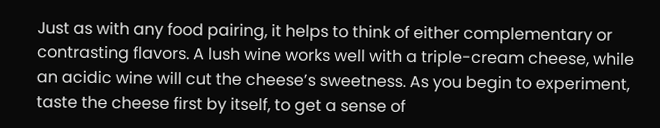Just as with any food pairing, it helps to think of either complementary or contrasting flavors. A lush wine works well with a triple-cream cheese, while an acidic wine will cut the cheese’s sweetness. As you begin to experiment, taste the cheese first by itself, to get a sense of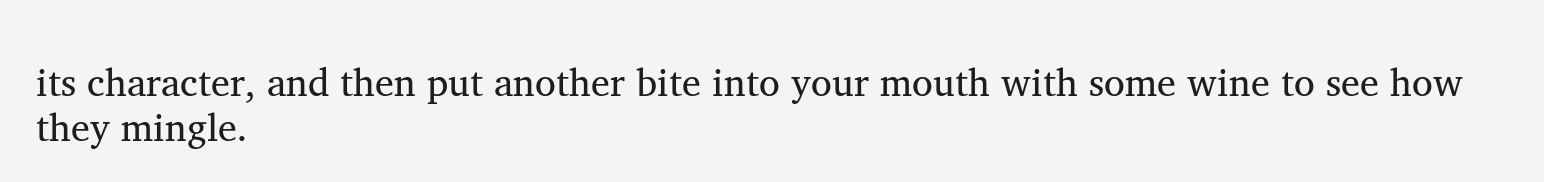its character, and then put another bite into your mouth with some wine to see how they mingle.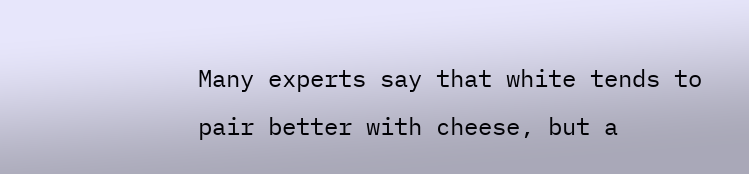Many experts say that white tends to pair better with cheese, but a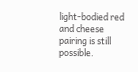light-bodied red and cheese pairing is still possible.